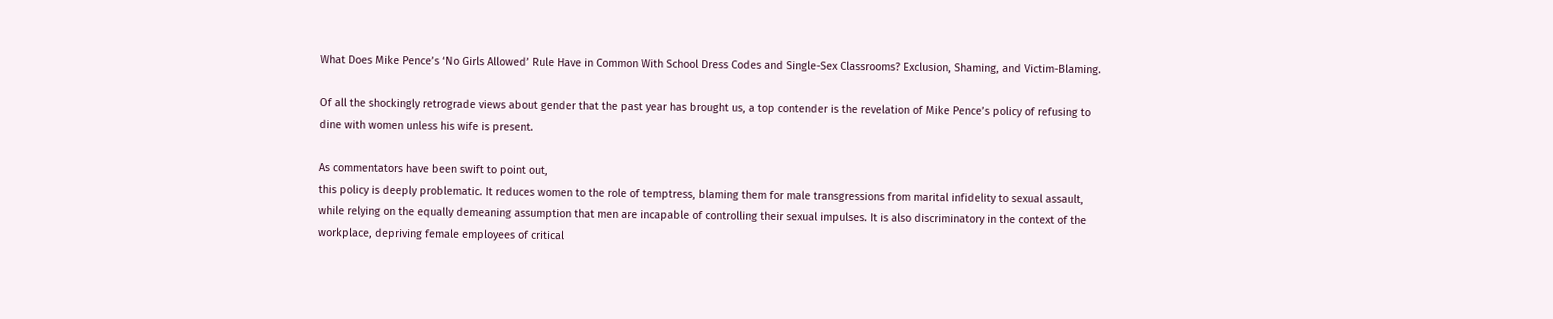What Does Mike Pence’s ‘No Girls Allowed’ Rule Have in Common With School Dress Codes and Single-Sex Classrooms? Exclusion, Shaming, and Victim-Blaming.

Of all the shockingly retrograde views about gender that the past year has brought us, a top contender is the revelation of Mike Pence’s policy of refusing to dine with women unless his wife is present.

As commentators have been swift to point out,
this policy is deeply problematic. It reduces women to the role of temptress, blaming them for male transgressions from marital infidelity to sexual assault, while relying on the equally demeaning assumption that men are incapable of controlling their sexual impulses. It is also discriminatory in the context of the workplace, depriving female employees of critical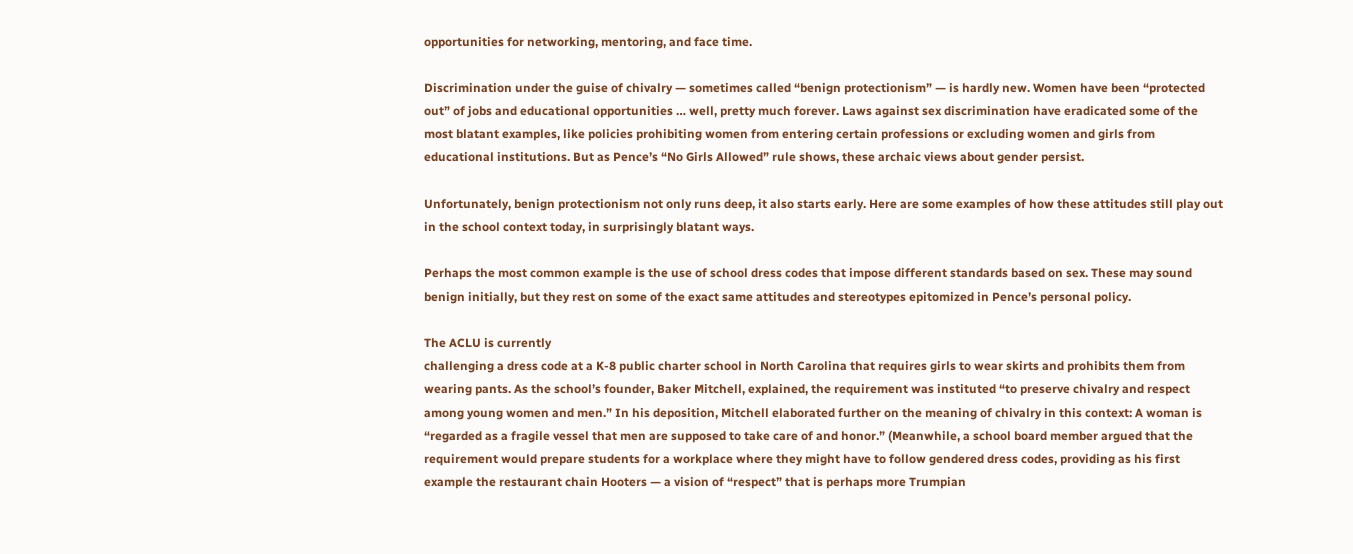opportunities for networking, mentoring, and face time.

Discrimination under the guise of chivalry — sometimes called “benign protectionism” — is hardly new. Women have been “protected out” of jobs and educational opportunities … well, pretty much forever. Laws against sex discrimination have eradicated some of the most blatant examples, like policies prohibiting women from entering certain professions or excluding women and girls from educational institutions. But as Pence’s “No Girls Allowed” rule shows, these archaic views about gender persist.

Unfortunately, benign protectionism not only runs deep, it also starts early. Here are some examples of how these attitudes still play out in the school context today, in surprisingly blatant ways.

Perhaps the most common example is the use of school dress codes that impose different standards based on sex. These may sound benign initially, but they rest on some of the exact same attitudes and stereotypes epitomized in Pence’s personal policy.

The ACLU is currently
challenging a dress code at a K-8 public charter school in North Carolina that requires girls to wear skirts and prohibits them from wearing pants. As the school’s founder, Baker Mitchell, explained, the requirement was instituted “to preserve chivalry and respect among young women and men.” In his deposition, Mitchell elaborated further on the meaning of chivalry in this context: A woman is “regarded as a fragile vessel that men are supposed to take care of and honor.” (Meanwhile, a school board member argued that the requirement would prepare students for a workplace where they might have to follow gendered dress codes, providing as his first example the restaurant chain Hooters — a vision of “respect” that is perhaps more Trumpian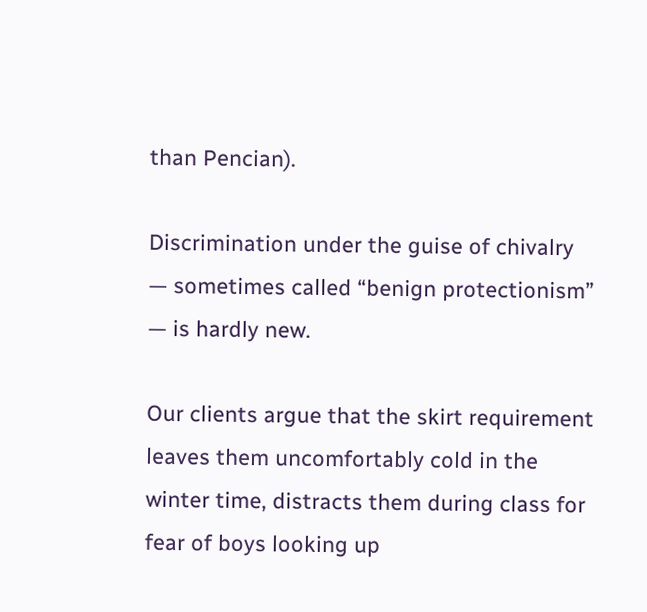than Pencian).

Discrimination under the guise of chivalry — sometimes called “benign protectionism” — is hardly new.

Our clients argue that the skirt requirement leaves them uncomfortably cold in the winter time, distracts them during class for fear of boys looking up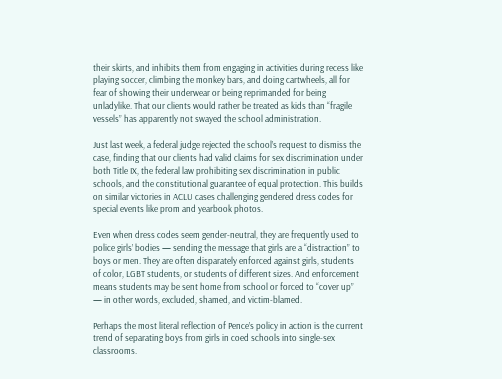their skirts, and inhibits them from engaging in activities during recess like playing soccer, climbing the monkey bars, and doing cartwheels, all for fear of showing their underwear or being reprimanded for being unladylike. That our clients would rather be treated as kids than “fragile vessels” has apparently not swayed the school administration.

Just last week, a federal judge rejected the school’s request to dismiss the case, finding that our clients had valid claims for sex discrimination under both Title IX, the federal law prohibiting sex discrimination in public schools, and the constitutional guarantee of equal protection. This builds on similar victories in ACLU cases challenging gendered dress codes for special events like prom and yearbook photos.

Even when dress codes seem gender-neutral, they are frequently used to police girls’ bodies — sending the message that girls are a “distraction” to boys or men. They are often disparately enforced against girls, students of color, LGBT students, or students of different sizes. And enforcement means students may be sent home from school or forced to “cover up” — in other words, excluded, shamed, and victim-blamed.

Perhaps the most literal reflection of Pence’s policy in action is the current trend of separating boys from girls in coed schools into single-sex classrooms.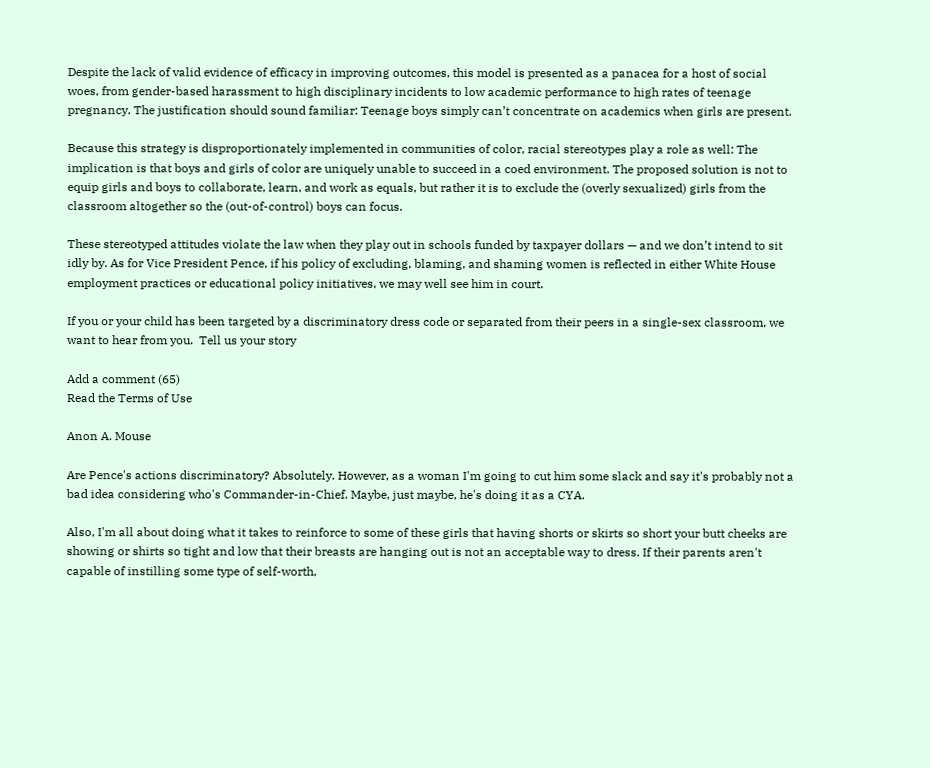Despite the lack of valid evidence of efficacy in improving outcomes, this model is presented as a panacea for a host of social woes, from gender-based harassment to high disciplinary incidents to low academic performance to high rates of teenage pregnancy. The justification should sound familiar: Teenage boys simply can’t concentrate on academics when girls are present.

Because this strategy is disproportionately implemented in communities of color, racial stereotypes play a role as well: The implication is that boys and girls of color are uniquely unable to succeed in a coed environment. The proposed solution is not to equip girls and boys to collaborate, learn, and work as equals, but rather it is to exclude the (overly sexualized) girls from the classroom altogether so the (out-of-control) boys can focus.

These stereotyped attitudes violate the law when they play out in schools funded by taxpayer dollars — and we don’t intend to sit idly by. As for Vice President Pence, if his policy of excluding, blaming, and shaming women is reflected in either White House employment practices or educational policy initiatives, we may well see him in court.

If you or your child has been targeted by a discriminatory dress code or separated from their peers in a single-sex classroom, we want to hear from you.  Tell us your story

Add a comment (65)
Read the Terms of Use

Anon A. Mouse

Are Pence's actions discriminatory? Absolutely. However, as a woman I'm going to cut him some slack and say it's probably not a bad idea considering who's Commander-in-Chief. Maybe, just maybe, he's doing it as a CYA.

Also, I'm all about doing what it takes to reinforce to some of these girls that having shorts or skirts so short your butt cheeks are showing or shirts so tight and low that their breasts are hanging out is not an acceptable way to dress. If their parents aren't capable of instilling some type of self-worth,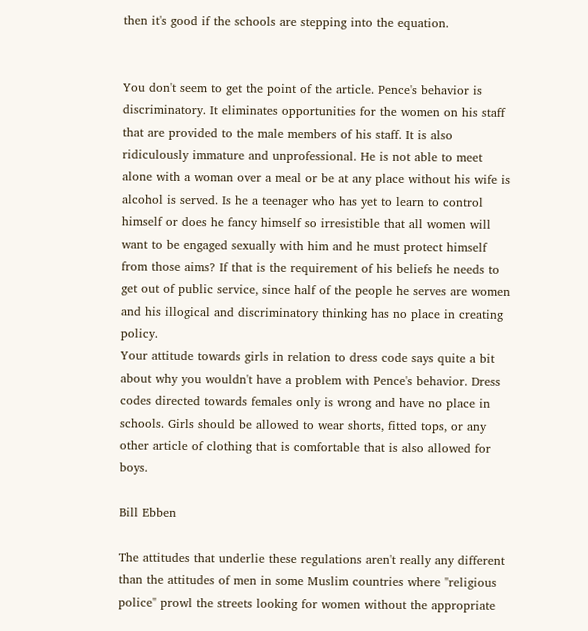then it's good if the schools are stepping into the equation.


You don't seem to get the point of the article. Pence's behavior is discriminatory. It eliminates opportunities for the women on his staff that are provided to the male members of his staff. It is also ridiculously immature and unprofessional. He is not able to meet alone with a woman over a meal or be at any place without his wife is alcohol is served. Is he a teenager who has yet to learn to control himself or does he fancy himself so irresistible that all women will want to be engaged sexually with him and he must protect himself from those aims? If that is the requirement of his beliefs he needs to get out of public service, since half of the people he serves are women and his illogical and discriminatory thinking has no place in creating policy.
Your attitude towards girls in relation to dress code says quite a bit about why you wouldn't have a problem with Pence's behavior. Dress codes directed towards females only is wrong and have no place in schools. Girls should be allowed to wear shorts, fitted tops, or any other article of clothing that is comfortable that is also allowed for boys.

Bill Ebben

The attitudes that underlie these regulations aren't really any different than the attitudes of men in some Muslim countries where "religious police" prowl the streets looking for women without the appropriate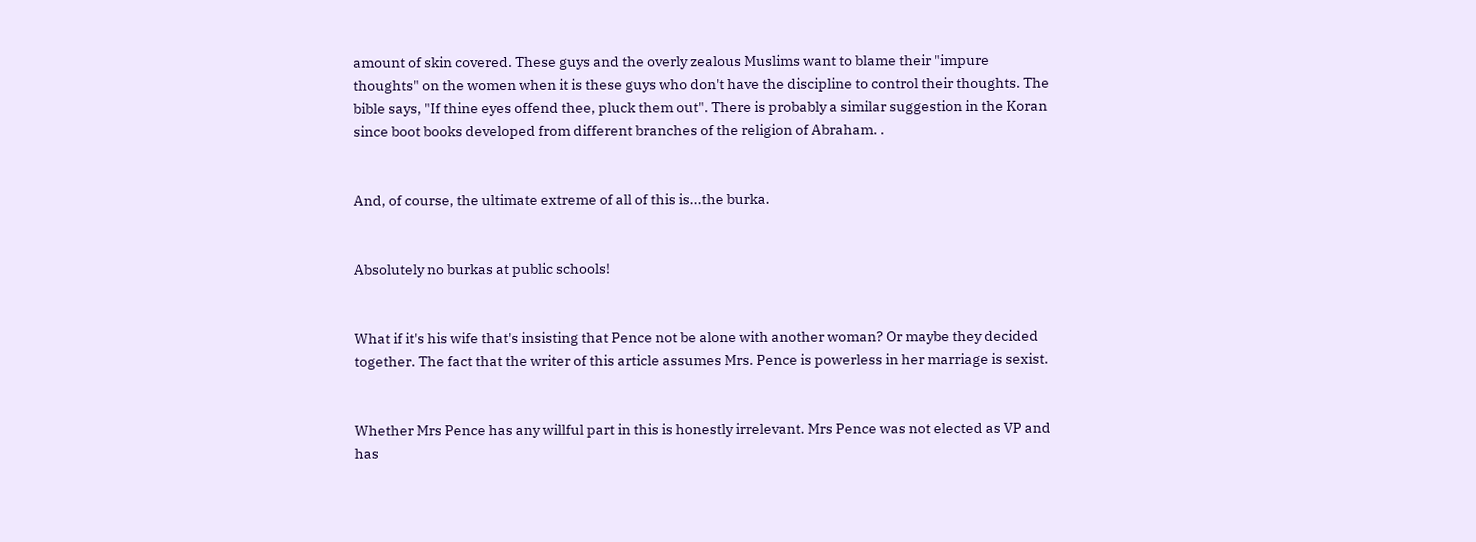amount of skin covered. These guys and the overly zealous Muslims want to blame their "impure thoughts" on the women when it is these guys who don't have the discipline to control their thoughts. The bible says, "If thine eyes offend thee, pluck them out". There is probably a similar suggestion in the Koran since boot books developed from different branches of the religion of Abraham. .


And, of course, the ultimate extreme of all of this is...the burka.


Absolutely no burkas at public schools!


What if it's his wife that's insisting that Pence not be alone with another woman? Or maybe they decided together. The fact that the writer of this article assumes Mrs. Pence is powerless in her marriage is sexist.


Whether Mrs Pence has any willful part in this is honestly irrelevant. Mrs Pence was not elected as VP and has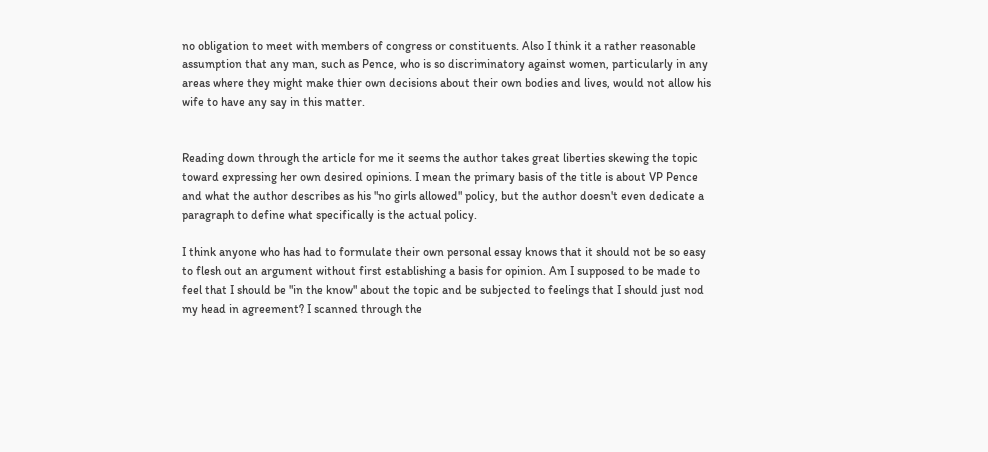no obligation to meet with members of congress or constituents. Also I think it a rather reasonable assumption that any man, such as Pence, who is so discriminatory against women, particularly in any areas where they might make thier own decisions about their own bodies and lives, would not allow his wife to have any say in this matter.


Reading down through the article for me it seems the author takes great liberties skewing the topic toward expressing her own desired opinions. I mean the primary basis of the title is about VP Pence and what the author describes as his "no girls allowed" policy, but the author doesn't even dedicate a paragraph to define what specifically is the actual policy.

I think anyone who has had to formulate their own personal essay knows that it should not be so easy to flesh out an argument without first establishing a basis for opinion. Am I supposed to be made to feel that I should be "in the know" about the topic and be subjected to feelings that I should just nod my head in agreement? I scanned through the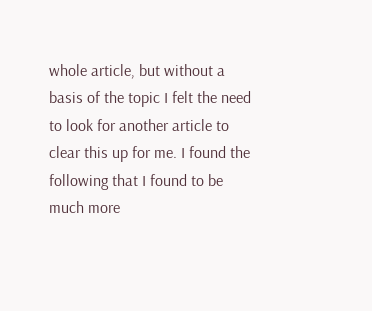whole article, but without a basis of the topic I felt the need to look for another article to clear this up for me. I found the following that I found to be much more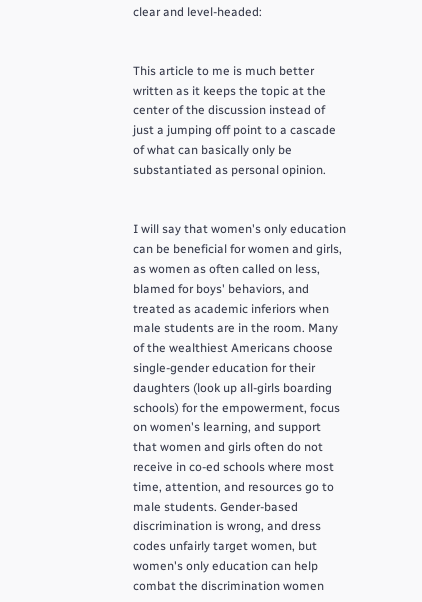clear and level-headed:


This article to me is much better written as it keeps the topic at the center of the discussion instead of just a jumping off point to a cascade of what can basically only be substantiated as personal opinion.


I will say that women's only education can be beneficial for women and girls, as women as often called on less, blamed for boys' behaviors, and treated as academic inferiors when male students are in the room. Many of the wealthiest Americans choose single-gender education for their daughters (look up all-girls boarding schools) for the empowerment, focus on women's learning, and support that women and girls often do not receive in co-ed schools where most time, attention, and resources go to male students. Gender-based discrimination is wrong, and dress codes unfairly target women, but women's only education can help combat the discrimination women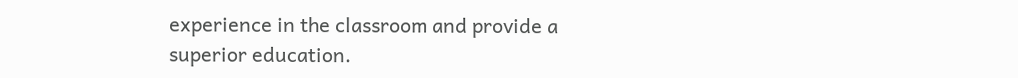experience in the classroom and provide a superior education.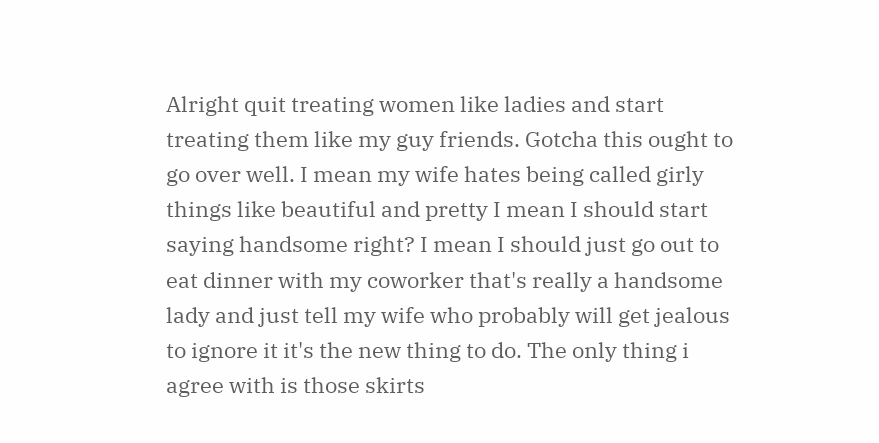Alright quit treating women like ladies and start treating them like my guy friends. Gotcha this ought to go over well. I mean my wife hates being called girly things like beautiful and pretty I mean I should start saying handsome right? I mean I should just go out to eat dinner with my coworker that's really a handsome lady and just tell my wife who probably will get jealous to ignore it it's the new thing to do. The only thing i agree with is those skirts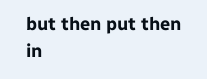but then put then in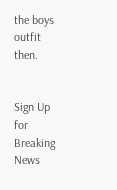the boys outfit then.


Sign Up for Breaking News